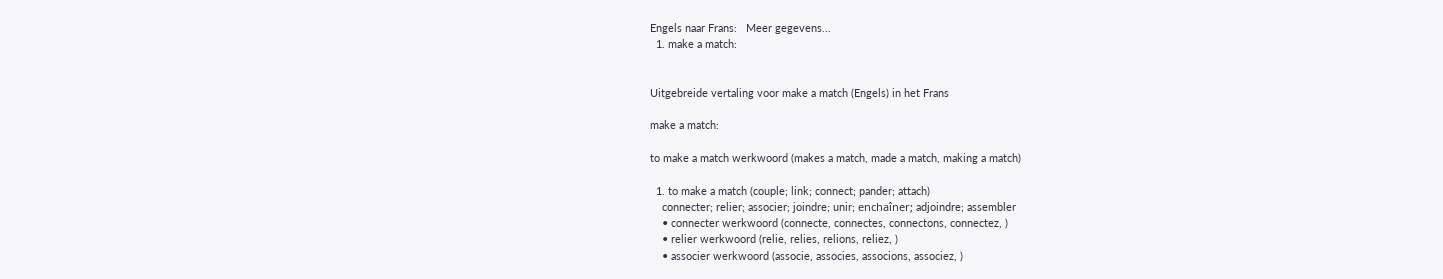Engels naar Frans:   Meer gegevens...
  1. make a match:


Uitgebreide vertaling voor make a match (Engels) in het Frans

make a match:

to make a match werkwoord (makes a match, made a match, making a match)

  1. to make a match (couple; link; connect; pander; attach)
    connecter; relier; associer; joindre; unir; enchaîner; adjoindre; assembler
    • connecter werkwoord (connecte, connectes, connectons, connectez, )
    • relier werkwoord (relie, relies, relions, reliez, )
    • associer werkwoord (associe, associes, associons, associez, )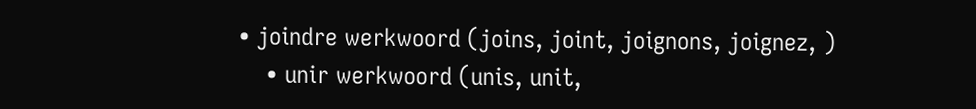• joindre werkwoord (joins, joint, joignons, joignez, )
    • unir werkwoord (unis, unit,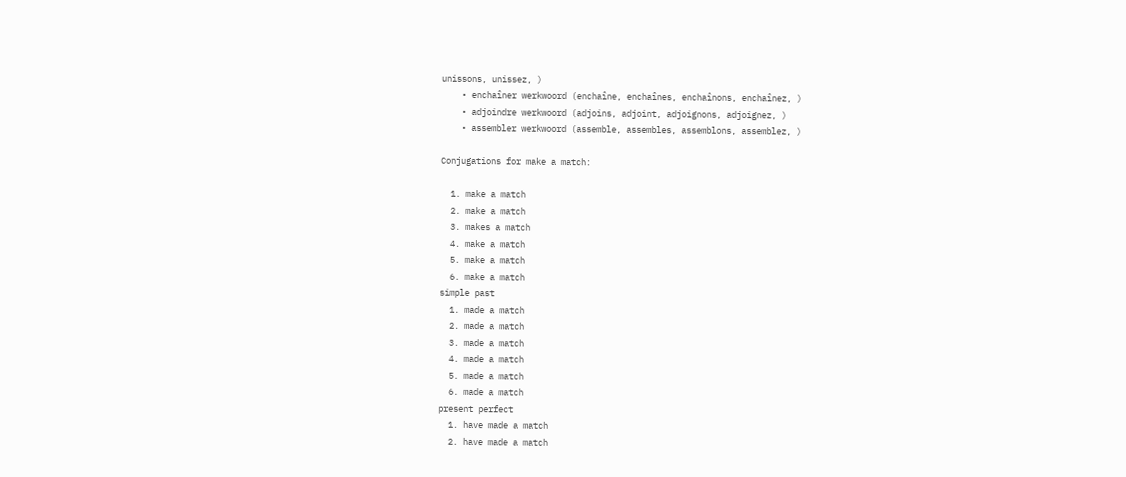unissons, unissez, )
    • enchaîner werkwoord (enchaîne, enchaînes, enchaînons, enchaînez, )
    • adjoindre werkwoord (adjoins, adjoint, adjoignons, adjoignez, )
    • assembler werkwoord (assemble, assembles, assemblons, assemblez, )

Conjugations for make a match:

  1. make a match
  2. make a match
  3. makes a match
  4. make a match
  5. make a match
  6. make a match
simple past
  1. made a match
  2. made a match
  3. made a match
  4. made a match
  5. made a match
  6. made a match
present perfect
  1. have made a match
  2. have made a match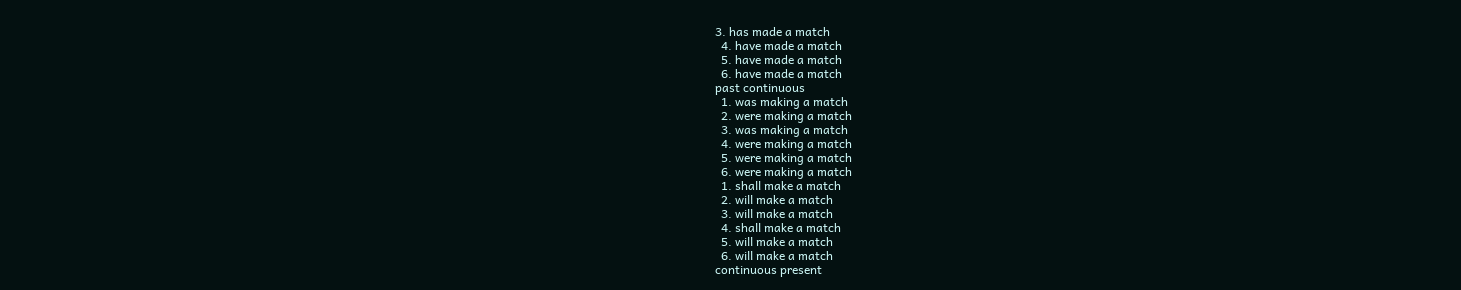3. has made a match
  4. have made a match
  5. have made a match
  6. have made a match
past continuous
  1. was making a match
  2. were making a match
  3. was making a match
  4. were making a match
  5. were making a match
  6. were making a match
  1. shall make a match
  2. will make a match
  3. will make a match
  4. shall make a match
  5. will make a match
  6. will make a match
continuous present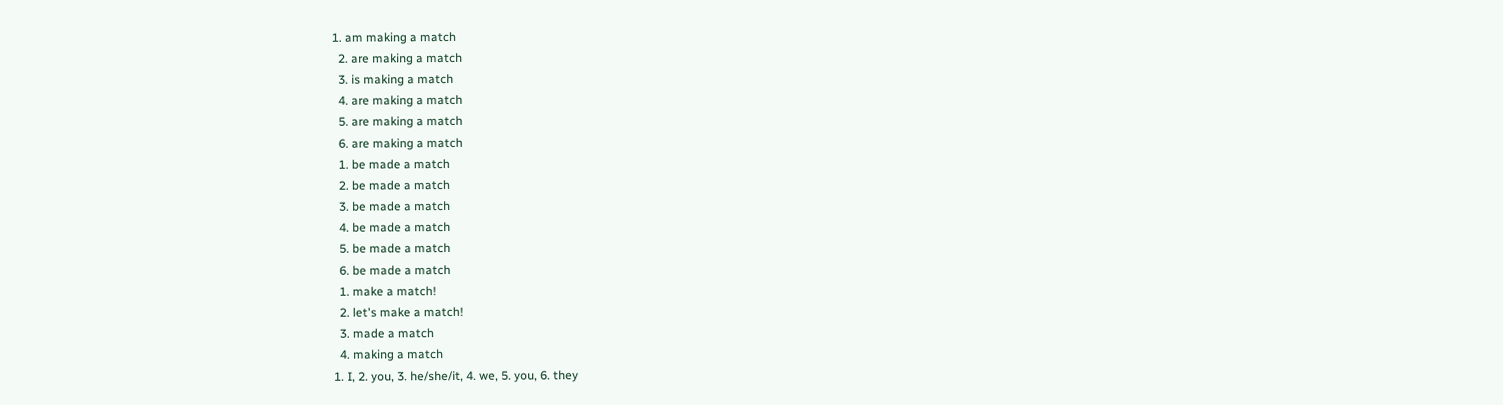1. am making a match
  2. are making a match
  3. is making a match
  4. are making a match
  5. are making a match
  6. are making a match
  1. be made a match
  2. be made a match
  3. be made a match
  4. be made a match
  5. be made a match
  6. be made a match
  1. make a match!
  2. let's make a match!
  3. made a match
  4. making a match
1. I, 2. you, 3. he/she/it, 4. we, 5. you, 6. they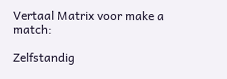Vertaal Matrix voor make a match:

Zelfstandig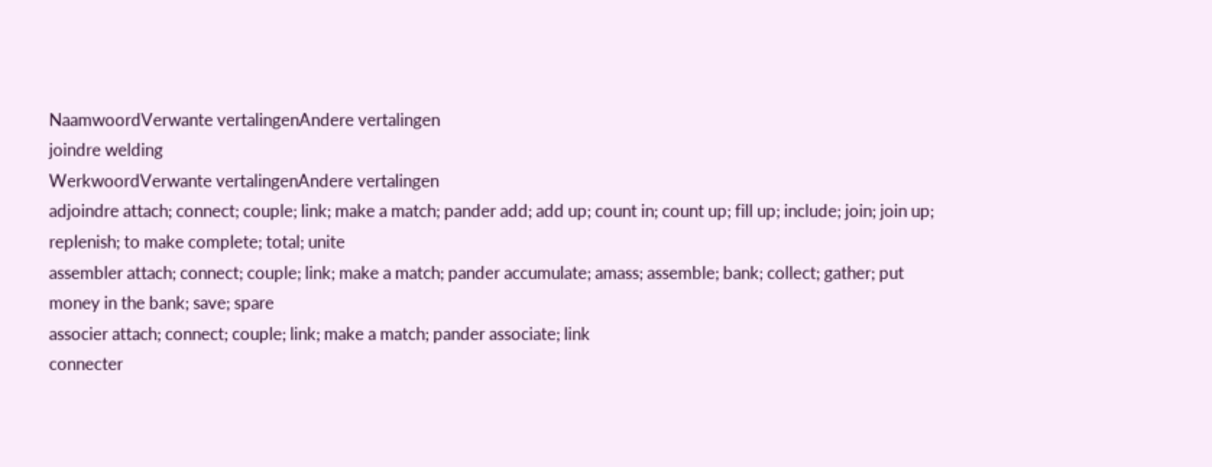NaamwoordVerwante vertalingenAndere vertalingen
joindre welding
WerkwoordVerwante vertalingenAndere vertalingen
adjoindre attach; connect; couple; link; make a match; pander add; add up; count in; count up; fill up; include; join; join up; replenish; to make complete; total; unite
assembler attach; connect; couple; link; make a match; pander accumulate; amass; assemble; bank; collect; gather; put money in the bank; save; spare
associer attach; connect; couple; link; make a match; pander associate; link
connecter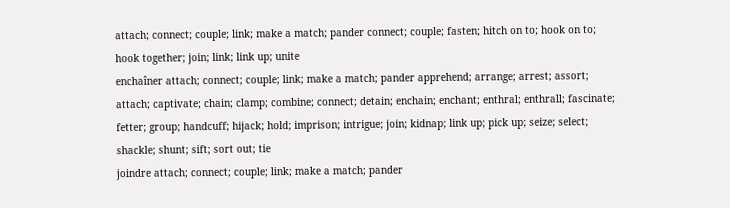attach; connect; couple; link; make a match; pander connect; couple; fasten; hitch on to; hook on to; hook together; join; link; link up; unite
enchaîner attach; connect; couple; link; make a match; pander apprehend; arrange; arrest; assort; attach; captivate; chain; clamp; combine; connect; detain; enchain; enchant; enthral; enthrall; fascinate; fetter; group; handcuff; hijack; hold; imprison; intrigue; join; kidnap; link up; pick up; seize; select; shackle; shunt; sift; sort out; tie
joindre attach; connect; couple; link; make a match; pander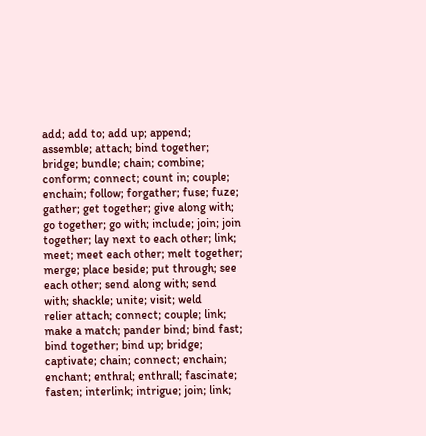add; add to; add up; append; assemble; attach; bind together; bridge; bundle; chain; combine; conform; connect; count in; couple; enchain; follow; forgather; fuse; fuze; gather; get together; give along with; go together; go with; include; join; join together; lay next to each other; link; meet; meet each other; melt together; merge; place beside; put through; see each other; send along with; send with; shackle; unite; visit; weld
relier attach; connect; couple; link; make a match; pander bind; bind fast; bind together; bind up; bridge; captivate; chain; connect; enchain; enchant; enthral; enthrall; fascinate; fasten; interlink; intrigue; join; link;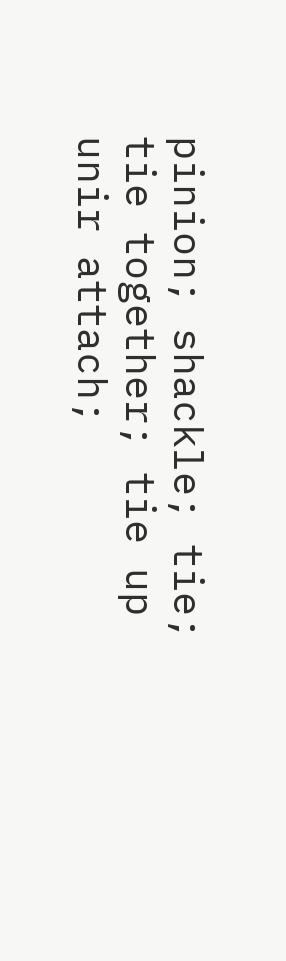pinion; shackle; tie; tie together; tie up
unir attach;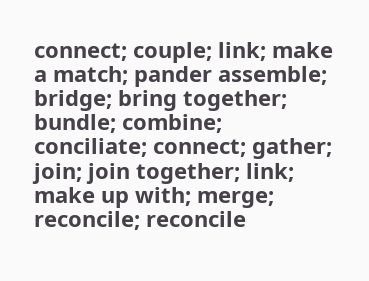connect; couple; link; make a match; pander assemble; bridge; bring together; bundle; combine; conciliate; connect; gather; join; join together; link; make up with; merge; reconcile; reconcile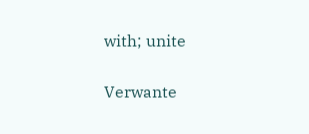with; unite

Verwante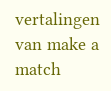vertalingen van make a match